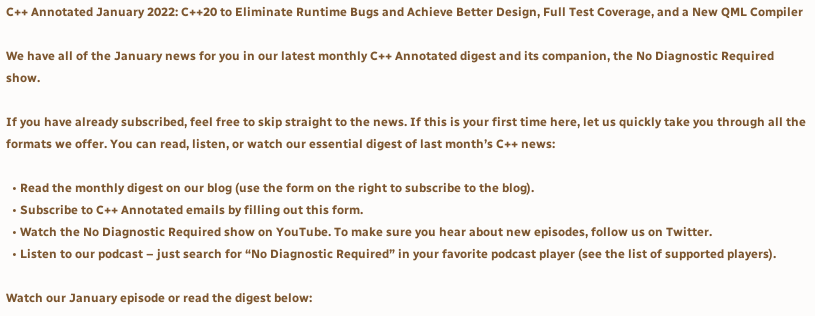C++ Annotated January 2022: C++20 to Eliminate Runtime Bugs and Achieve Better Design, Full Test Coverage, and a New QML Compiler

We have all of the January news for you in our latest monthly C++ Annotated digest and its companion, the No Diagnostic Required show.

If you have already subscribed, feel free to skip straight to the news. If this is your first time here, let us quickly take you through all the formats we offer. You can read, listen, or watch our essential digest of last month’s C++ news:

  • Read the monthly digest on our blog (use the form on the right to subscribe to the blog).
  • Subscribe to C++ Annotated emails by filling out this form.
  • Watch the No Diagnostic Required show on YouTube. To make sure you hear about new episodes, follow us on Twitter.
  • Listen to our podcast – just search for “No Diagnostic Required” in your favorite podcast player (see the list of supported players).

Watch our January episode or read the digest below: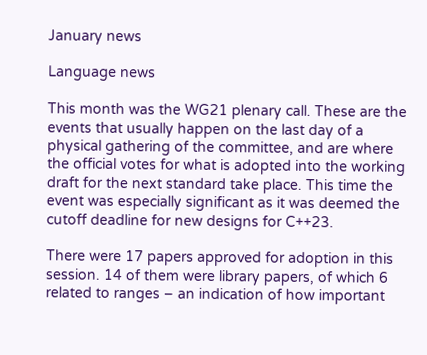January news

Language news

This month was the WG21 plenary call. These are the events that usually happen on the last day of a physical gathering of the committee, and are where the official votes for what is adopted into the working draft for the next standard take place. This time the event was especially significant as it was deemed the cutoff deadline for new designs for C++23.

There were 17 papers approved for adoption in this session. 14 of them were library papers, of which 6 related to ranges – an indication of how important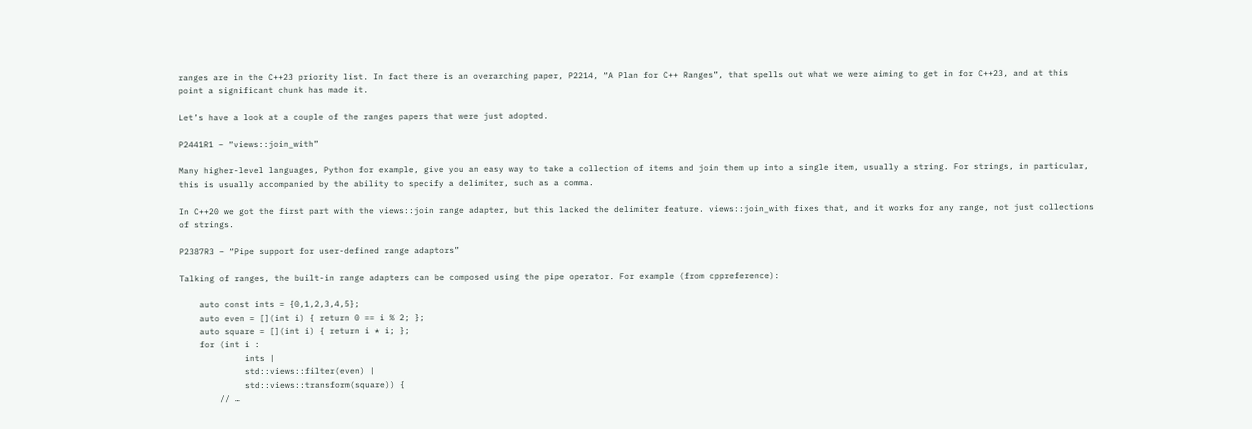ranges are in the C++23 priority list. In fact there is an overarching paper, P2214, “A Plan for C++ Ranges”, that spells out what we were aiming to get in for C++23, and at this point a significant chunk has made it.

Let’s have a look at a couple of the ranges papers that were just adopted.

P2441R1 – “views::join_with”

Many higher-level languages, Python for example, give you an easy way to take a collection of items and join them up into a single item, usually a string. For strings, in particular, this is usually accompanied by the ability to specify a delimiter, such as a comma.

In C++20 we got the first part with the views::join range adapter, but this lacked the delimiter feature. views::join_with fixes that, and it works for any range, not just collections of strings.

P2387R3 – “Pipe support for user-defined range adaptors”

Talking of ranges, the built-in range adapters can be composed using the pipe operator. For example (from cppreference):

    auto const ints = {0,1,2,3,4,5};
    auto even = [](int i) { return 0 == i % 2; };
    auto square = [](int i) { return i * i; };
    for (int i :
             ints |
             std::views::filter(even) |
             std::views::transform(square)) {
        // …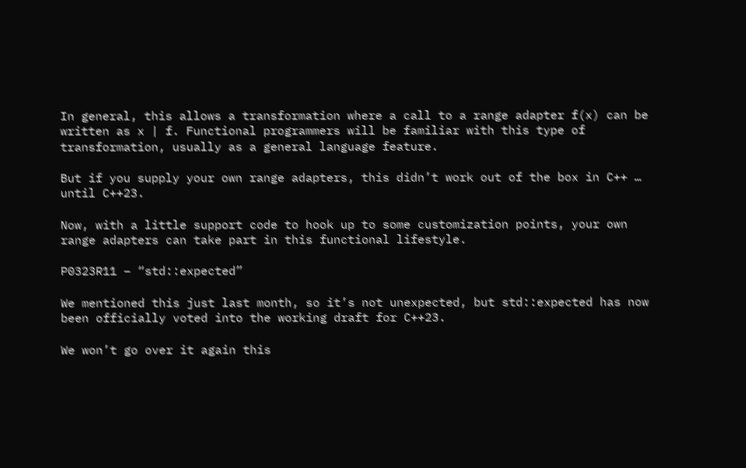In general, this allows a transformation where a call to a range adapter f(x) can be written as x | f. Functional programmers will be familiar with this type of transformation, usually as a general language feature.

But if you supply your own range adapters, this didn’t work out of the box in C++ … until C++23.

Now, with a little support code to hook up to some customization points, your own range adapters can take part in this functional lifestyle.

P0323R11 – “std::expected”

We mentioned this just last month, so it’s not unexpected, but std::expected has now been officially voted into the working draft for C++23.

We won’t go over it again this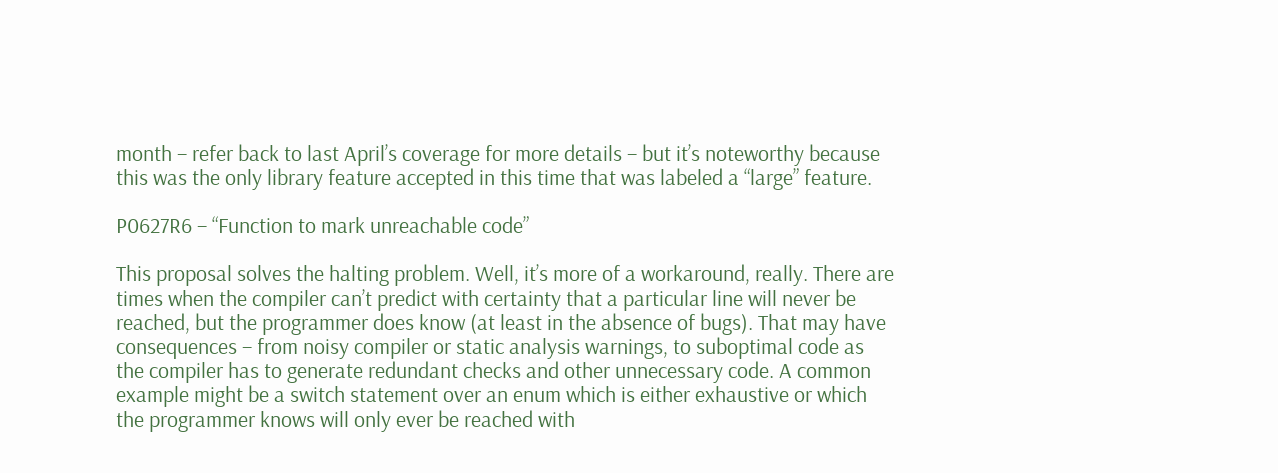month – refer back to last April’s coverage for more details – but it’s noteworthy because this was the only library feature accepted in this time that was labeled a “large” feature.

P0627R6 – “Function to mark unreachable code”

This proposal solves the halting problem. Well, it’s more of a workaround, really. There are times when the compiler can’t predict with certainty that a particular line will never be reached, but the programmer does know (at least in the absence of bugs). That may have consequences – from noisy compiler or static analysis warnings, to suboptimal code as the compiler has to generate redundant checks and other unnecessary code. A common example might be a switch statement over an enum which is either exhaustive or which the programmer knows will only ever be reached with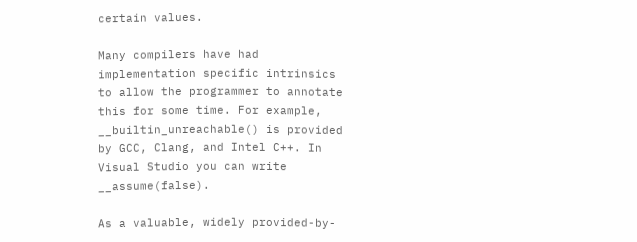certain values.

Many compilers have had implementation specific intrinsics to allow the programmer to annotate this for some time. For example, __builtin_unreachable() is provided by GCC, Clang, and Intel C++. In Visual Studio you can write __assume(false).

As a valuable, widely provided-by-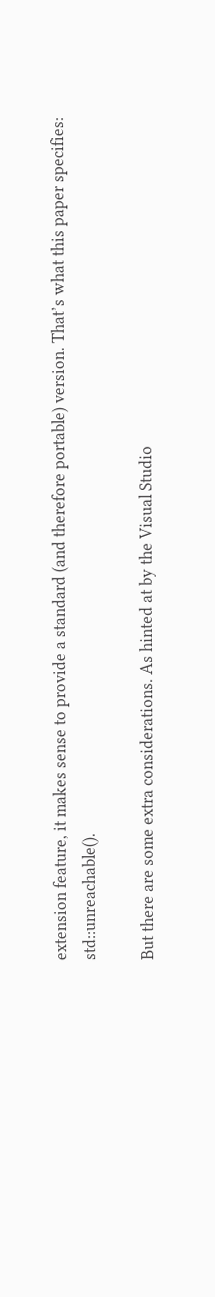extension feature, it makes sense to provide a standard (and therefore portable) version. That’s what this paper specifies: std::unreachable().

But there are some extra considerations. As hinted at by the Visual Studio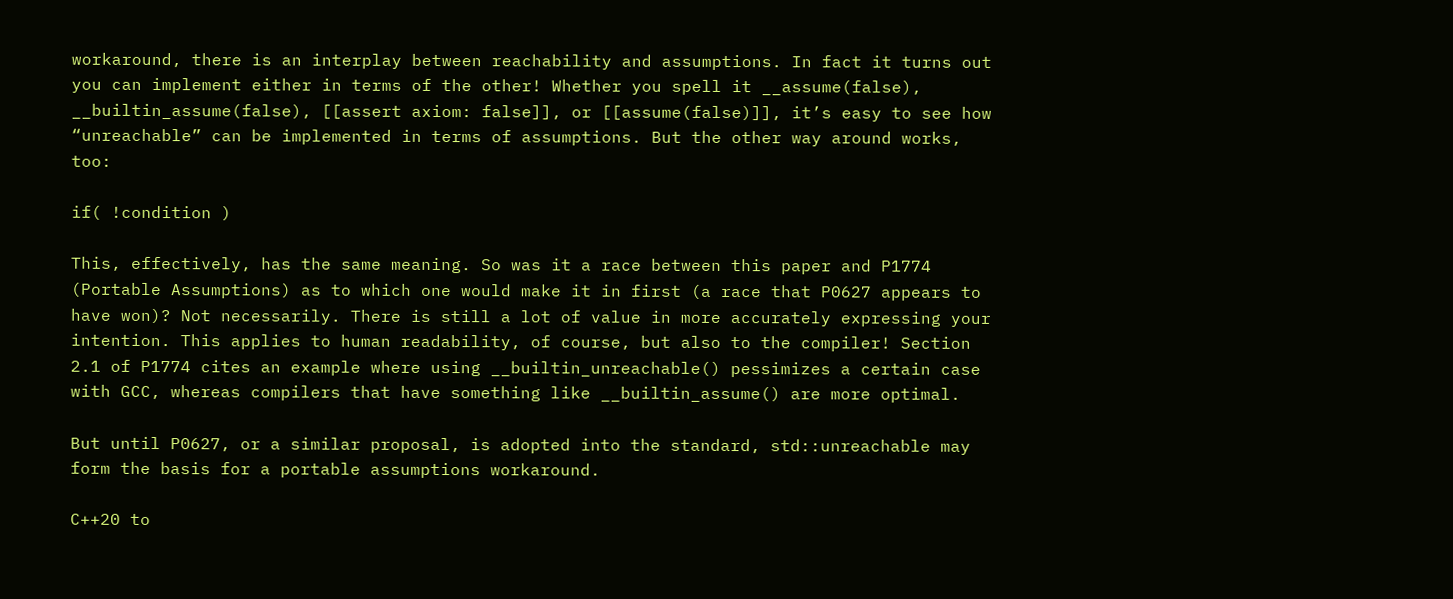workaround, there is an interplay between reachability and assumptions. In fact it turns out you can implement either in terms of the other! Whether you spell it __assume(false), __builtin_assume(false), [[assert axiom: false]], or [[assume(false)]], it’s easy to see how “unreachable” can be implemented in terms of assumptions. But the other way around works, too:

if( !condition )

This, effectively, has the same meaning. So was it a race between this paper and P1774 (Portable Assumptions) as to which one would make it in first (a race that P0627 appears to have won)? Not necessarily. There is still a lot of value in more accurately expressing your intention. This applies to human readability, of course, but also to the compiler! Section 2.1 of P1774 cites an example where using __builtin_unreachable() pessimizes a certain case with GCC, whereas compilers that have something like __builtin_assume() are more optimal.

But until P0627, or a similar proposal, is adopted into the standard, std::unreachable may form the basis for a portable assumptions workaround.

C++20 to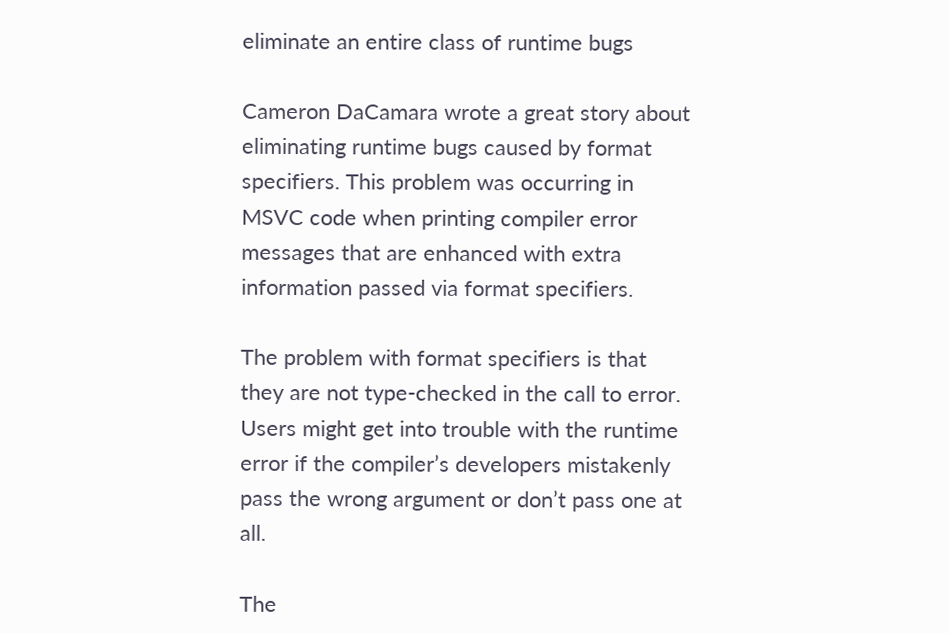eliminate an entire class of runtime bugs

Cameron DaCamara wrote a great story about eliminating runtime bugs caused by format specifiers. This problem was occurring in MSVC code when printing compiler error messages that are enhanced with extra information passed via format specifiers.

The problem with format specifiers is that they are not type-checked in the call to error. Users might get into trouble with the runtime error if the compiler’s developers mistakenly pass the wrong argument or don’t pass one at all.

The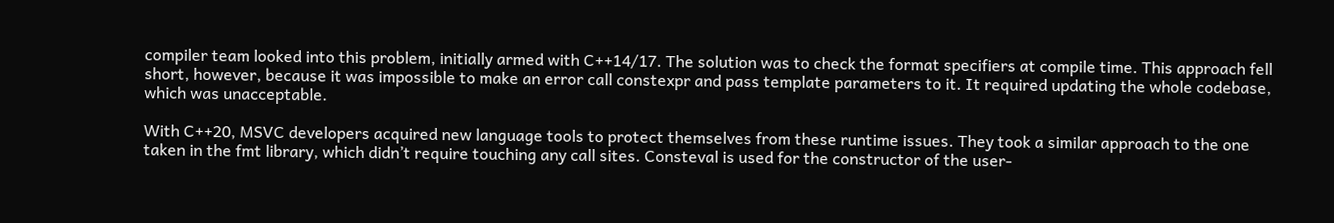compiler team looked into this problem, initially armed with C++14/17. The solution was to check the format specifiers at compile time. This approach fell short, however, because it was impossible to make an error call constexpr and pass template parameters to it. It required updating the whole codebase, which was unacceptable.

With C++20, MSVC developers acquired new language tools to protect themselves from these runtime issues. They took a similar approach to the one taken in the fmt library, which didn’t require touching any call sites. Consteval is used for the constructor of the user-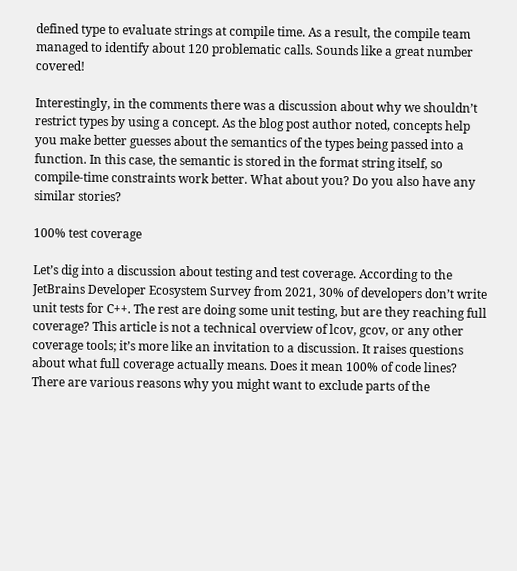defined type to evaluate strings at compile time. As a result, the compile team managed to identify about 120 problematic calls. Sounds like a great number covered!

Interestingly, in the comments there was a discussion about why we shouldn’t restrict types by using a concept. As the blog post author noted, concepts help you make better guesses about the semantics of the types being passed into a function. In this case, the semantic is stored in the format string itself, so compile-time constraints work better. What about you? Do you also have any similar stories?

100% test coverage

Let’s dig into a discussion about testing and test coverage. According to the JetBrains Developer Ecosystem Survey from 2021, 30% of developers don’t write unit tests for C++. The rest are doing some unit testing, but are they reaching full coverage? This article is not a technical overview of lcov, gcov, or any other coverage tools; it’s more like an invitation to a discussion. It raises questions about what full coverage actually means. Does it mean 100% of code lines? There are various reasons why you might want to exclude parts of the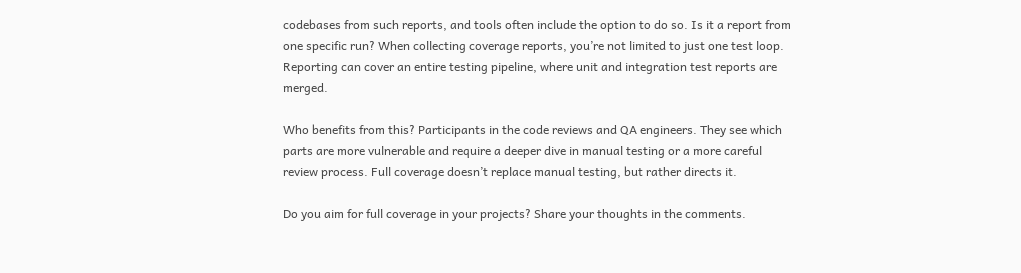codebases from such reports, and tools often include the option to do so. Is it a report from one specific run? When collecting coverage reports, you’re not limited to just one test loop. Reporting can cover an entire testing pipeline, where unit and integration test reports are merged.

Who benefits from this? Participants in the code reviews and QA engineers. They see which parts are more vulnerable and require a deeper dive in manual testing or a more careful review process. Full coverage doesn’t replace manual testing, but rather directs it.

Do you aim for full coverage in your projects? Share your thoughts in the comments.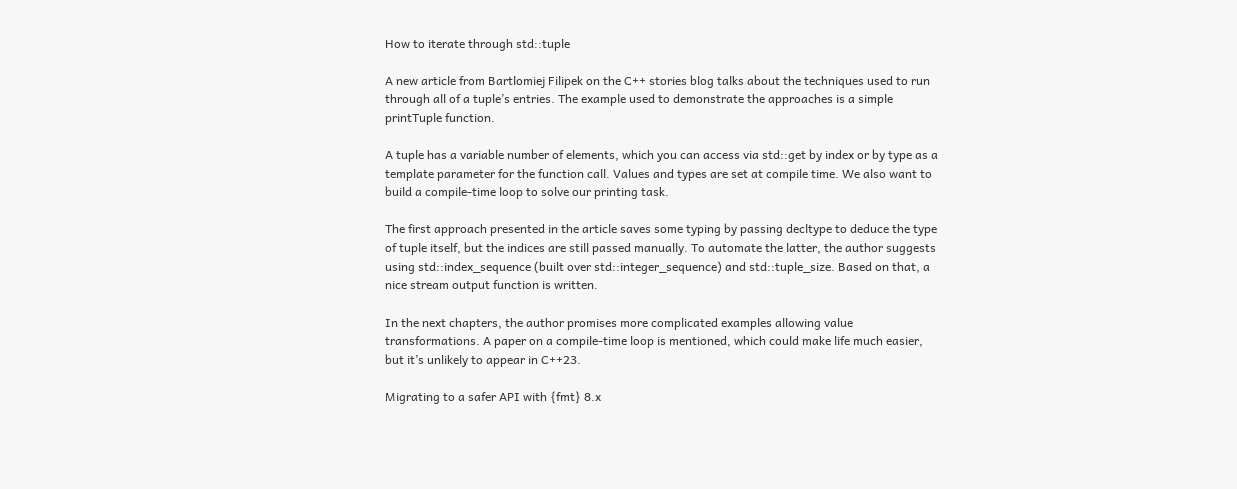How to iterate through std::tuple

A new article from Bartlomiej Filipek on the C++ stories blog talks about the techniques used to run through all of a tuple’s entries. The example used to demonstrate the approaches is a simple printTuple function.

A tuple has a variable number of elements, which you can access via std::get by index or by type as a template parameter for the function call. Values and types are set at compile time. We also want to build a compile-time loop to solve our printing task.

The first approach presented in the article saves some typing by passing decltype to deduce the type of tuple itself, but the indices are still passed manually. To automate the latter, the author suggests using std::index_sequence (built over std::integer_sequence) and std::tuple_size. Based on that, a nice stream output function is written.

In the next chapters, the author promises more complicated examples allowing value transformations. A paper on a compile-time loop is mentioned, which could make life much easier, but it’s unlikely to appear in C++23.

Migrating to a safer API with {fmt} 8.x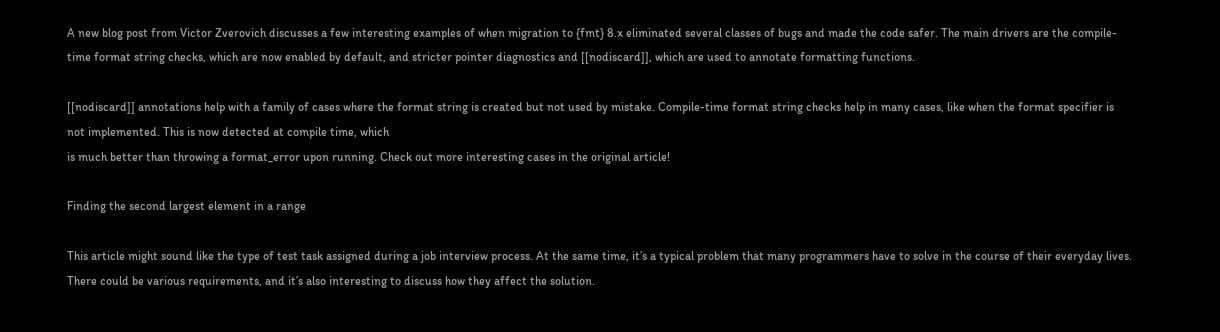A new blog post from Victor Zverovich discusses a few interesting examples of when migration to {fmt} 8.x eliminated several classes of bugs and made the code safer. The main drivers are the compile-time format string checks, which are now enabled by default, and stricter pointer diagnostics and [[nodiscard]], which are used to annotate formatting functions.

[[nodiscard]] annotations help with a family of cases where the format string is created but not used by mistake. Compile-time format string checks help in many cases, like when the format specifier is not implemented. This is now detected at compile time, which
is much better than throwing a format_error upon running. Check out more interesting cases in the original article!

Finding the second largest element in a range

This article might sound like the type of test task assigned during a job interview process. At the same time, it’s a typical problem that many programmers have to solve in the course of their everyday lives. There could be various requirements, and it’s also interesting to discuss how they affect the solution.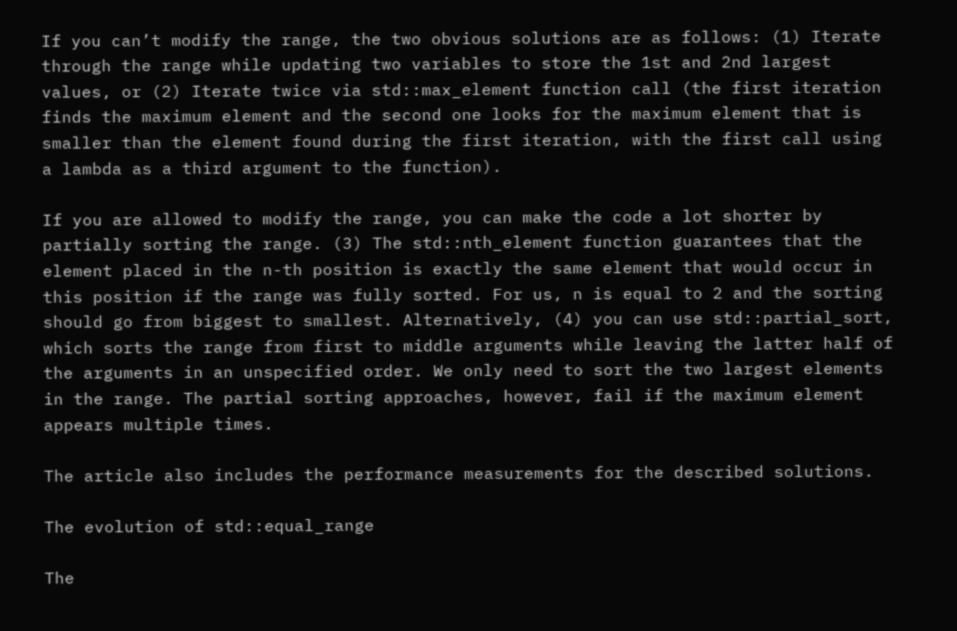If you can’t modify the range, the two obvious solutions are as follows: (1) Iterate through the range while updating two variables to store the 1st and 2nd largest values, or (2) Iterate twice via std::max_element function call (the first iteration finds the maximum element and the second one looks for the maximum element that is smaller than the element found during the first iteration, with the first call using a lambda as a third argument to the function).

If you are allowed to modify the range, you can make the code a lot shorter by partially sorting the range. (3) The std::nth_element function guarantees that the element placed in the n-th position is exactly the same element that would occur in this position if the range was fully sorted. For us, n is equal to 2 and the sorting should go from biggest to smallest. Alternatively, (4) you can use std::partial_sort, which sorts the range from first to middle arguments while leaving the latter half of the arguments in an unspecified order. We only need to sort the two largest elements in the range. The partial sorting approaches, however, fail if the maximum element appears multiple times.

The article also includes the performance measurements for the described solutions.

The evolution of std::equal_range

The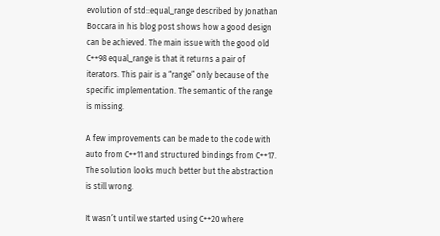evolution of std::equal_range described by Jonathan Boccara in his blog post shows how a good design can be achieved. The main issue with the good old C++98 equal_range is that it returns a pair of iterators. This pair is a “range” only because of the specific implementation. The semantic of the range is missing.

A few improvements can be made to the code with auto from C++11 and structured bindings from C++17. The solution looks much better but the abstraction is still wrong.

It wasn’t until we started using C++20 where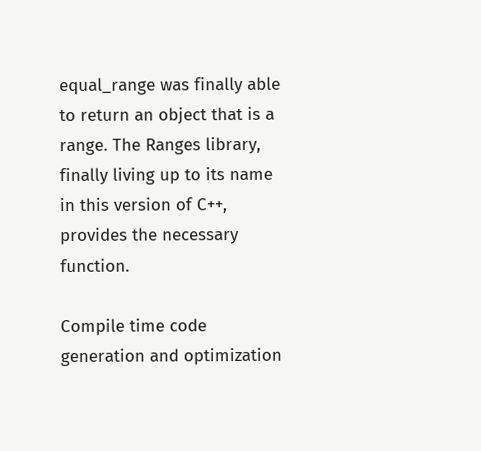equal_range was finally able to return an object that is a range. The Ranges library, finally living up to its name in this version of C++, provides the necessary function.

Compile time code generation and optimization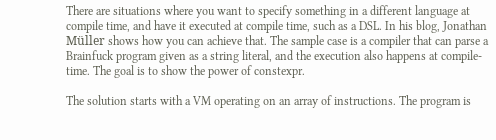There are situations where you want to specify something in a different language at compile time, and have it executed at compile time, such as a DSL. In his blog, Jonathan Müller shows how you can achieve that. The sample case is a compiler that can parse a Brainfuck program given as a string literal, and the execution also happens at compile-time. The goal is to show the power of constexpr.

The solution starts with a VM operating on an array of instructions. The program is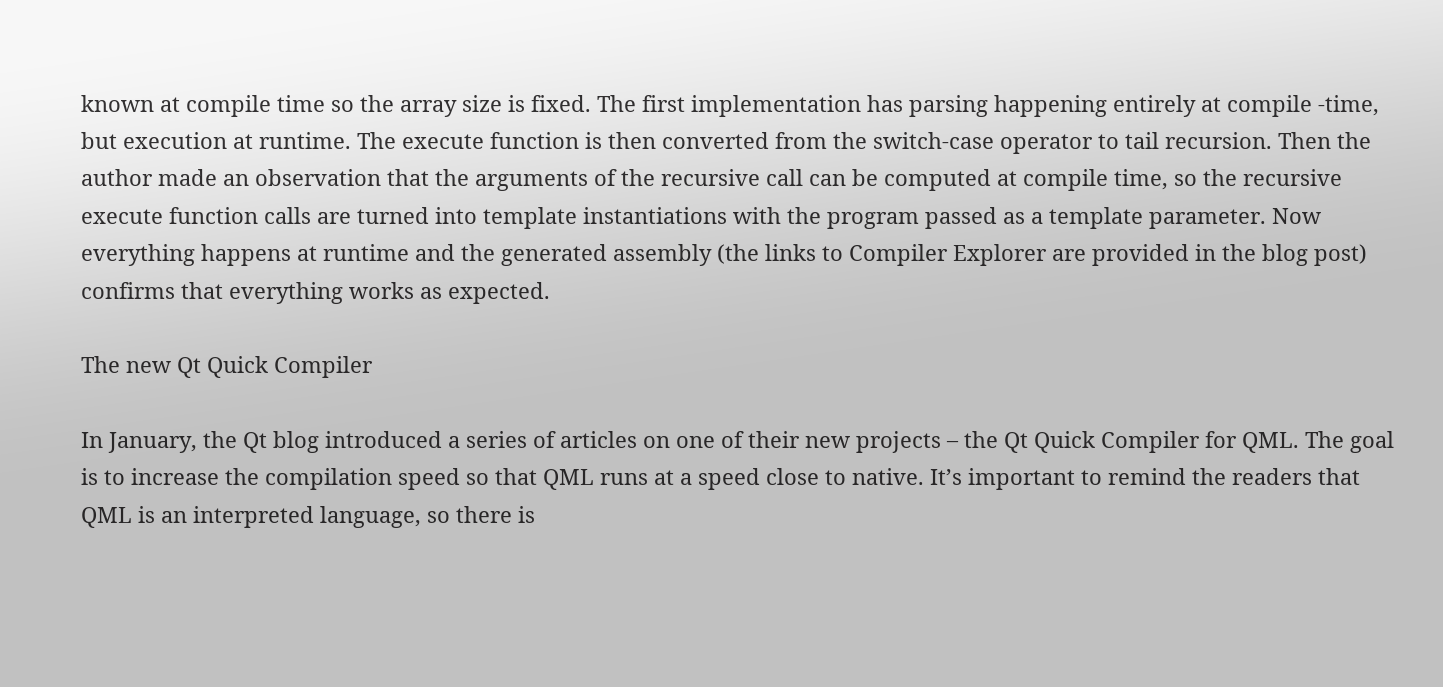known at compile time so the array size is fixed. The first implementation has parsing happening entirely at compile -time, but execution at runtime. The execute function is then converted from the switch-case operator to tail recursion. Then the author made an observation that the arguments of the recursive call can be computed at compile time, so the recursive execute function calls are turned into template instantiations with the program passed as a template parameter. Now everything happens at runtime and the generated assembly (the links to Compiler Explorer are provided in the blog post) confirms that everything works as expected.

The new Qt Quick Compiler

In January, the Qt blog introduced a series of articles on one of their new projects – the Qt Quick Compiler for QML. The goal is to increase the compilation speed so that QML runs at a speed close to native. It’s important to remind the readers that QML is an interpreted language, so there is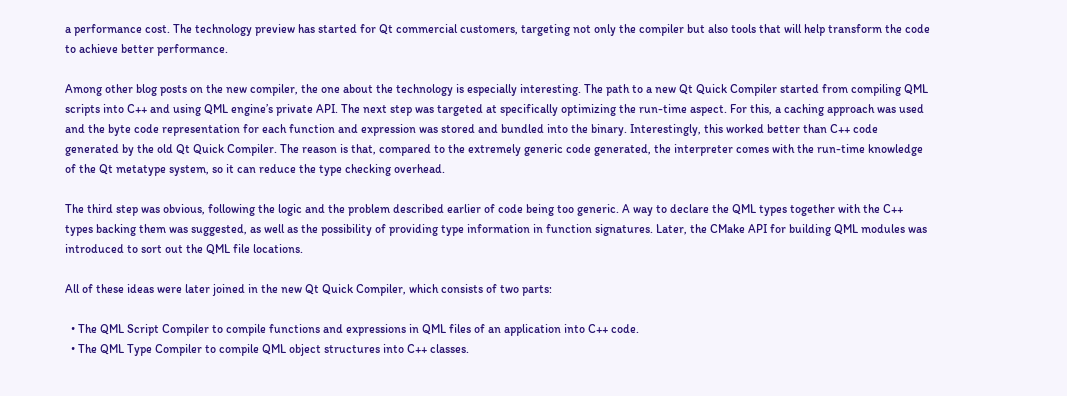a performance cost. The technology preview has started for Qt commercial customers, targeting not only the compiler but also tools that will help transform the code to achieve better performance.

Among other blog posts on the new compiler, the one about the technology is especially interesting. The path to a new Qt Quick Compiler started from compiling QML scripts into C++ and using QML engine’s private API. The next step was targeted at specifically optimizing the run-time aspect. For this, a caching approach was used and the byte code representation for each function and expression was stored and bundled into the binary. Interestingly, this worked better than C++ code generated by the old Qt Quick Compiler. The reason is that, compared to the extremely generic code generated, the interpreter comes with the run-time knowledge of the Qt metatype system, so it can reduce the type checking overhead.

The third step was obvious, following the logic and the problem described earlier of code being too generic. A way to declare the QML types together with the C++ types backing them was suggested, as well as the possibility of providing type information in function signatures. Later, the CMake API for building QML modules was introduced to sort out the QML file locations.

All of these ideas were later joined in the new Qt Quick Compiler, which consists of two parts:

  • The QML Script Compiler to compile functions and expressions in QML files of an application into C++ code.
  • The QML Type Compiler to compile QML object structures into C++ classes.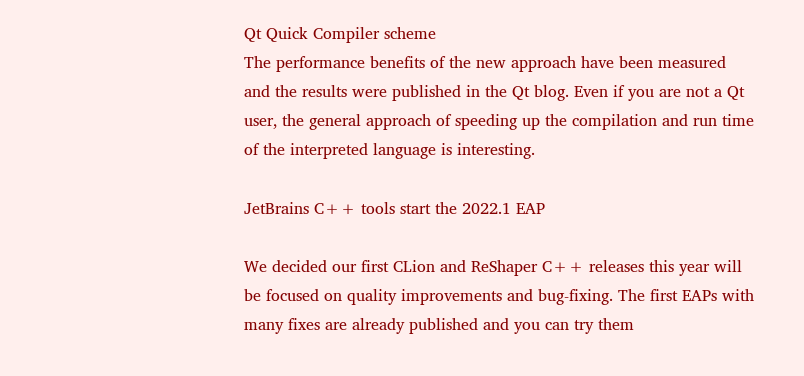Qt Quick Compiler scheme
The performance benefits of the new approach have been measured and the results were published in the Qt blog. Even if you are not a Qt user, the general approach of speeding up the compilation and run time of the interpreted language is interesting.

JetBrains C++ tools start the 2022.1 EAP

We decided our first CLion and ReShaper C++ releases this year will be focused on quality improvements and bug-fixing. The first EAPs with many fixes are already published and you can try them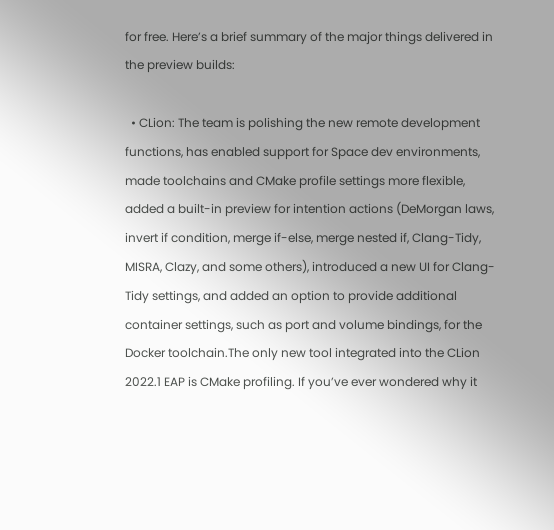for free. Here’s a brief summary of the major things delivered in the preview builds:

  • CLion: The team is polishing the new remote development functions, has enabled support for Space dev environments, made toolchains and CMake profile settings more flexible, added a built-in preview for intention actions (DeMorgan laws, invert if condition, merge if-else, merge nested if, Clang-Tidy, MISRA, Clazy, and some others), introduced a new UI for Clang-Tidy settings, and added an option to provide additional container settings, such as port and volume bindings, for the Docker toolchain.The only new tool integrated into the CLion 2022.1 EAP is CMake profiling. If you’ve ever wondered why it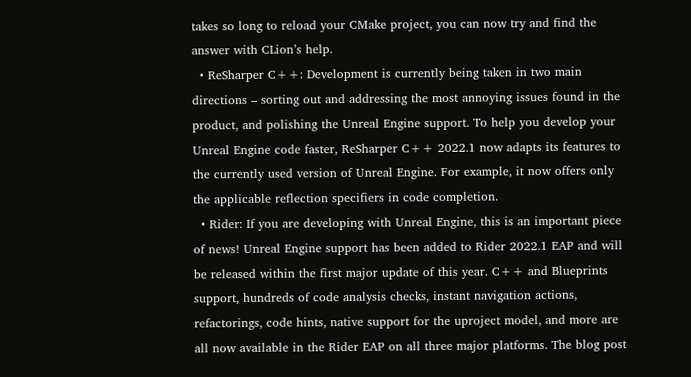takes so long to reload your CMake project, you can now try and find the answer with CLion’s help.
  • ReSharper C++: Development is currently being taken in two main directions – sorting out and addressing the most annoying issues found in the product, and polishing the Unreal Engine support. To help you develop your Unreal Engine code faster, ReSharper C++ 2022.1 now adapts its features to the currently used version of Unreal Engine. For example, it now offers only the applicable reflection specifiers in code completion.
  • Rider: If you are developing with Unreal Engine, this is an important piece of news! Unreal Engine support has been added to Rider 2022.1 EAP and will be released within the first major update of this year. C++ and Blueprints support, hundreds of code analysis checks, instant navigation actions, refactorings, code hints, native support for the uproject model, and more are all now available in the Rider EAP on all three major platforms. The blog post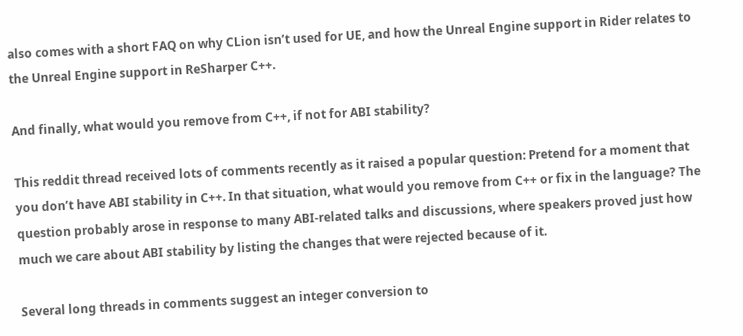also comes with a short FAQ on why CLion isn’t used for UE, and how the Unreal Engine support in Rider relates to the Unreal Engine support in ReSharper C++.

And finally, what would you remove from C++, if not for ABI stability?

This reddit thread received lots of comments recently as it raised a popular question: Pretend for a moment that you don’t have ABI stability in C++. In that situation, what would you remove from C++ or fix in the language? The question probably arose in response to many ABI-related talks and discussions, where speakers proved just how much we care about ABI stability by listing the changes that were rejected because of it.

Several long threads in comments suggest an integer conversion to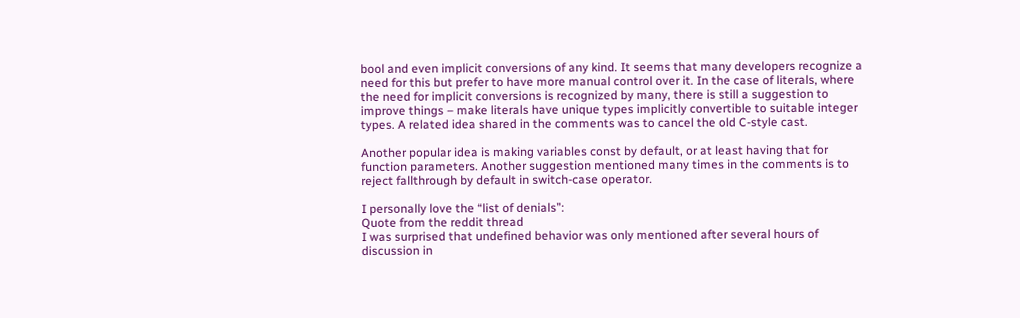bool and even implicit conversions of any kind. It seems that many developers recognize a need for this but prefer to have more manual control over it. In the case of literals, where the need for implicit conversions is recognized by many, there is still a suggestion to improve things – make literals have unique types implicitly convertible to suitable integer types. A related idea shared in the comments was to cancel the old C-style cast.

Another popular idea is making variables const by default, or at least having that for function parameters. Another suggestion mentioned many times in the comments is to reject fallthrough by default in switch-case operator.

I personally love the “list of denials”:
Quote from the reddit thread
I was surprised that undefined behavior was only mentioned after several hours of discussion in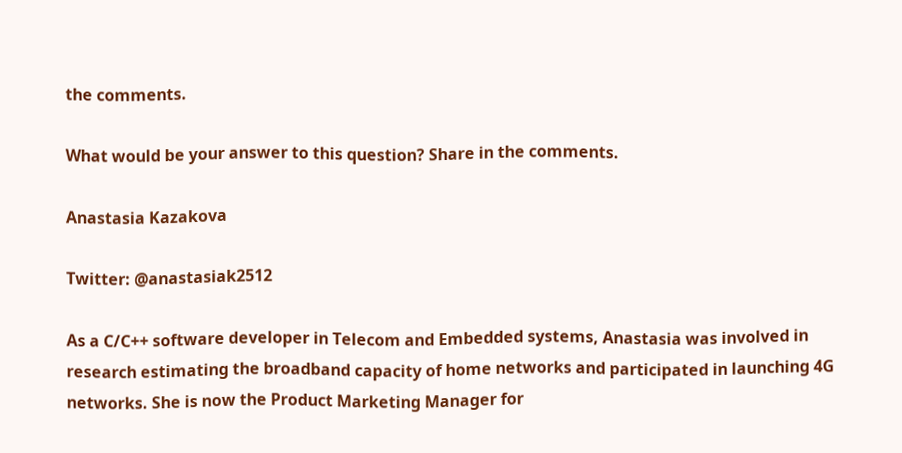the comments.

What would be your answer to this question? Share in the comments.

Anastasia Kazakova

Twitter: @anastasiak2512

As a C/C++ software developer in Telecom and Embedded systems, Anastasia was involved in research estimating the broadband capacity of home networks and participated in launching 4G networks. She is now the Product Marketing Manager for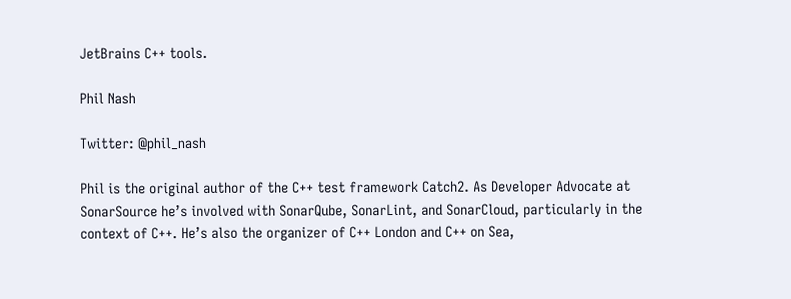JetBrains C++ tools.

Phil Nash

Twitter: @phil_nash

Phil is the original author of the C++ test framework Catch2. As Developer Advocate at SonarSource he’s involved with SonarQube, SonarLint, and SonarCloud, particularly in the context of C++. He’s also the organizer of C++ London and C++ on Sea,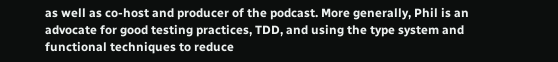as well as co-host and producer of the podcast. More generally, Phil is an advocate for good testing practices, TDD, and using the type system and functional techniques to reduce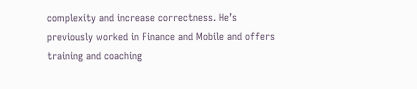complexity and increase correctness. He’s previously worked in Finance and Mobile and offers training and coaching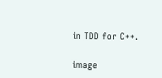in TDD for C++.

image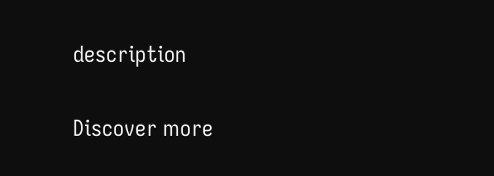description

Discover more